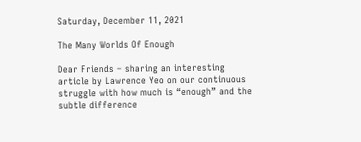Saturday, December 11, 2021

The Many Worlds Of Enough

Dear Friends – sharing an interesting article by Lawrence Yeo on our continuous struggle with how much is “enough” and the subtle difference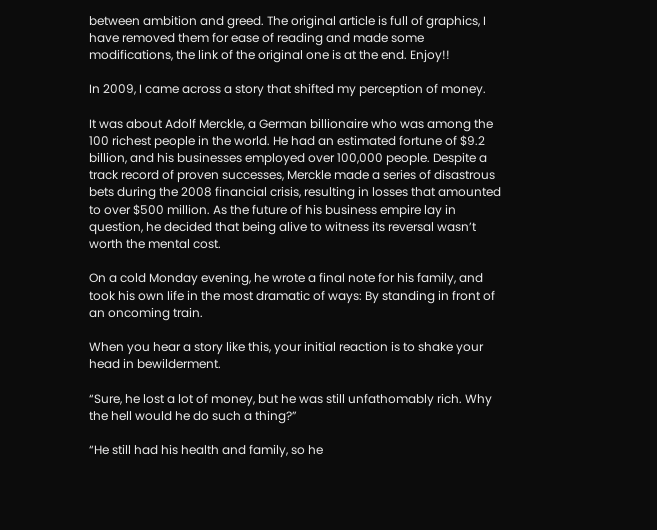between ambition and greed. The original article is full of graphics, I have removed them for ease of reading and made some modifications, the link of the original one is at the end. Enjoy!!

In 2009, I came across a story that shifted my perception of money.

It was about Adolf Merckle, a German billionaire who was among the 100 richest people in the world. He had an estimated fortune of $9.2 billion, and his businesses employed over 100,000 people. Despite a track record of proven successes, Merckle made a series of disastrous bets during the 2008 financial crisis, resulting in losses that amounted to over $500 million. As the future of his business empire lay in question, he decided that being alive to witness its reversal wasn’t worth the mental cost.

On a cold Monday evening, he wrote a final note for his family, and took his own life in the most dramatic of ways: By standing in front of an oncoming train.

When you hear a story like this, your initial reaction is to shake your head in bewilderment.

“Sure, he lost a lot of money, but he was still unfathomably rich. Why the hell would he do such a thing?”

“He still had his health and family, so he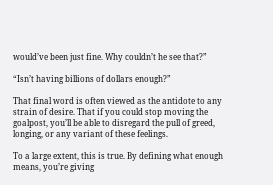would’ve been just fine. Why couldn’t he see that?”

“Isn’t having billions of dollars enough?”

That final word is often viewed as the antidote to any strain of desire. That if you could stop moving the goalpost, you’ll be able to disregard the pull of greed, longing, or any variant of these feelings.

To a large extent, this is true. By defining what enough means, you’re giving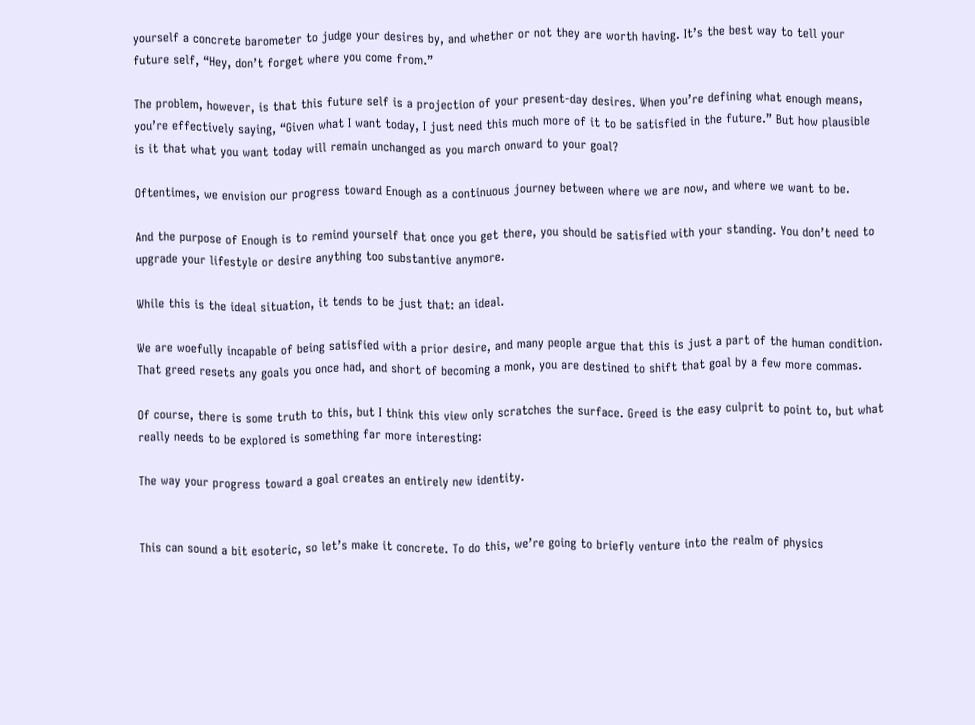yourself a concrete barometer to judge your desires by, and whether or not they are worth having. It’s the best way to tell your future self, “Hey, don’t forget where you come from.”

The problem, however, is that this future self is a projection of your present-day desires. When you’re defining what enough means, you’re effectively saying, “Given what I want today, I just need this much more of it to be satisfied in the future.” But how plausible is it that what you want today will remain unchanged as you march onward to your goal?

Oftentimes, we envision our progress toward Enough as a continuous journey between where we are now, and where we want to be.

And the purpose of Enough is to remind yourself that once you get there, you should be satisfied with your standing. You don’t need to upgrade your lifestyle or desire anything too substantive anymore.

While this is the ideal situation, it tends to be just that: an ideal.

We are woefully incapable of being satisfied with a prior desire, and many people argue that this is just a part of the human condition. That greed resets any goals you once had, and short of becoming a monk, you are destined to shift that goal by a few more commas.

Of course, there is some truth to this, but I think this view only scratches the surface. Greed is the easy culprit to point to, but what really needs to be explored is something far more interesting:

The way your progress toward a goal creates an entirely new identity.


This can sound a bit esoteric, so let’s make it concrete. To do this, we’re going to briefly venture into the realm of physics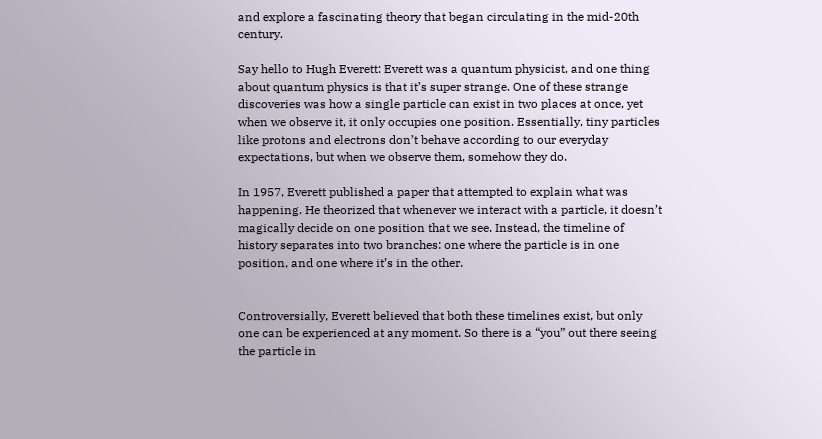and explore a fascinating theory that began circulating in the mid-20th century.

Say hello to Hugh Everett: Everett was a quantum physicist, and one thing about quantum physics is that it’s super strange. One of these strange discoveries was how a single particle can exist in two places at once, yet when we observe it, it only occupies one position. Essentially, tiny particles like protons and electrons don’t behave according to our everyday expectations, but when we observe them, somehow they do.

In 1957, Everett published a paper that attempted to explain what was happening. He theorized that whenever we interact with a particle, it doesn’t magically decide on one position that we see. Instead, the timeline of history separates into two branches: one where the particle is in one position, and one where it’s in the other.


Controversially, Everett believed that both these timelines exist, but only one can be experienced at any moment. So there is a “you” out there seeing the particle in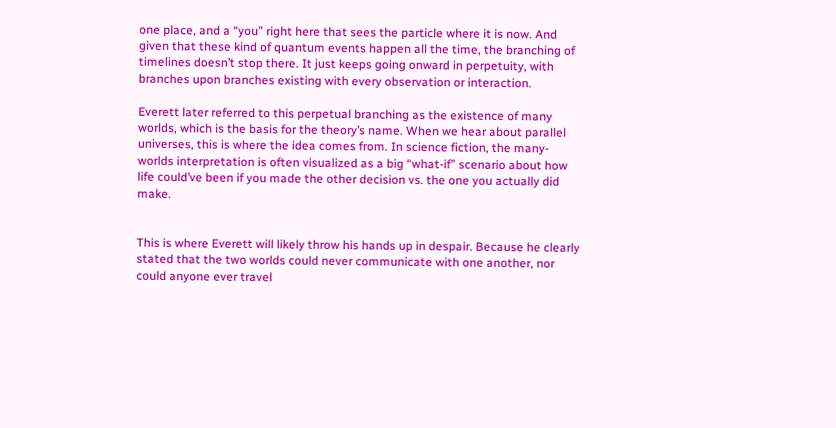one place, and a “you” right here that sees the particle where it is now. And given that these kind of quantum events happen all the time, the branching of timelines doesn’t stop there. It just keeps going onward in perpetuity, with branches upon branches existing with every observation or interaction.

Everett later referred to this perpetual branching as the existence of many worlds, which is the basis for the theory’s name. When we hear about parallel universes, this is where the idea comes from. In science fiction, the many-worlds interpretation is often visualized as a big “what-if” scenario about how life could’ve been if you made the other decision vs. the one you actually did make.


This is where Everett will likely throw his hands up in despair. Because he clearly stated that the two worlds could never communicate with one another, nor could anyone ever travel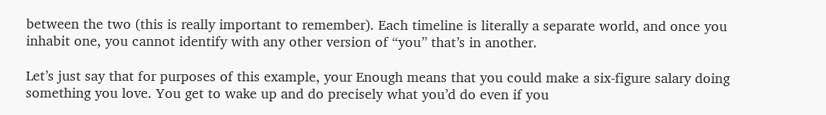between the two (this is really important to remember). Each timeline is literally a separate world, and once you inhabit one, you cannot identify with any other version of “you” that’s in another.

Let’s just say that for purposes of this example, your Enough means that you could make a six-figure salary doing something you love. You get to wake up and do precisely what you’d do even if you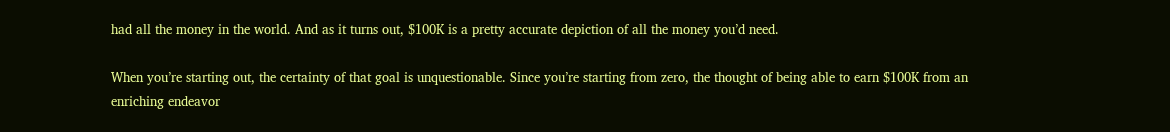had all the money in the world. And as it turns out, $100K is a pretty accurate depiction of all the money you’d need.

When you’re starting out, the certainty of that goal is unquestionable. Since you’re starting from zero, the thought of being able to earn $100K from an enriching endeavor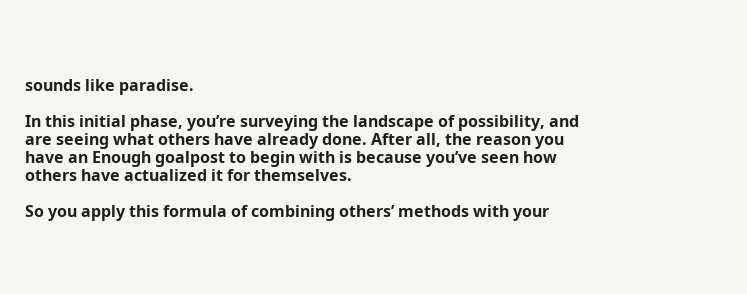sounds like paradise.

In this initial phase, you’re surveying the landscape of possibility, and are seeing what others have already done. After all, the reason you have an Enough goalpost to begin with is because you’ve seen how others have actualized it for themselves.

So you apply this formula of combining others’ methods with your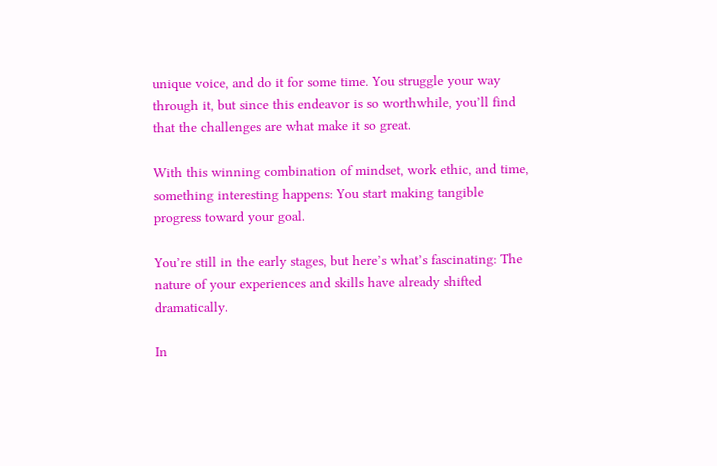unique voice, and do it for some time. You struggle your way through it, but since this endeavor is so worthwhile, you’ll find that the challenges are what make it so great.

With this winning combination of mindset, work ethic, and time, something interesting happens: You start making tangible progress toward your goal.

You’re still in the early stages, but here’s what’s fascinating: The nature of your experiences and skills have already shifted dramatically.

In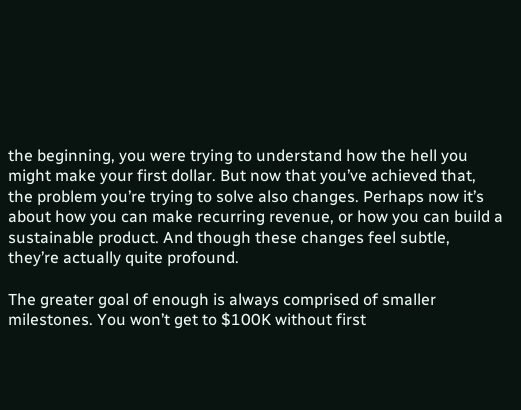the beginning, you were trying to understand how the hell you might make your first dollar. But now that you’ve achieved that, the problem you’re trying to solve also changes. Perhaps now it’s about how you can make recurring revenue, or how you can build a sustainable product. And though these changes feel subtle, they’re actually quite profound.

The greater goal of enough is always comprised of smaller milestones. You won’t get to $100K without first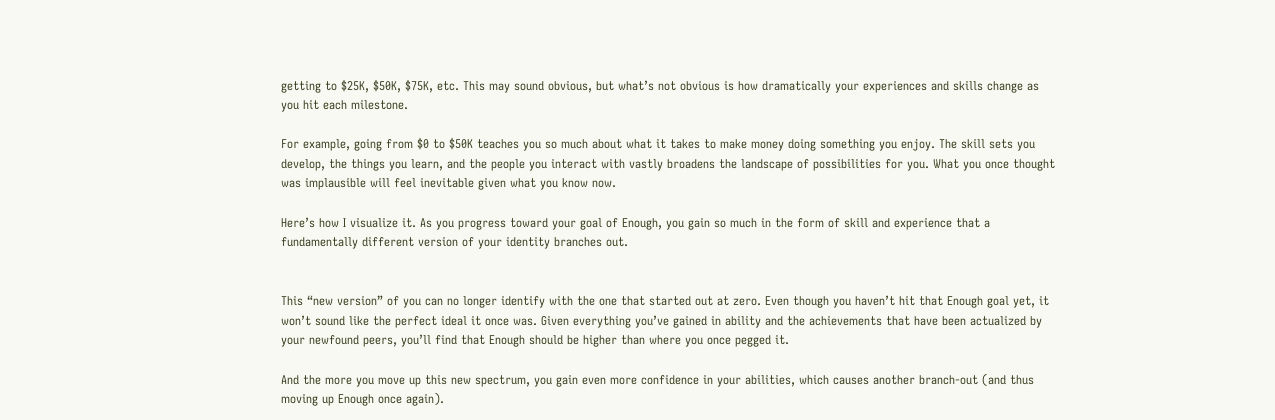getting to $25K, $50K, $75K, etc. This may sound obvious, but what’s not obvious is how dramatically your experiences and skills change as you hit each milestone.

For example, going from $0 to $50K teaches you so much about what it takes to make money doing something you enjoy. The skill sets you develop, the things you learn, and the people you interact with vastly broadens the landscape of possibilities for you. What you once thought was implausible will feel inevitable given what you know now.

Here’s how I visualize it. As you progress toward your goal of Enough, you gain so much in the form of skill and experience that a fundamentally different version of your identity branches out.


This “new version” of you can no longer identify with the one that started out at zero. Even though you haven’t hit that Enough goal yet, it won’t sound like the perfect ideal it once was. Given everything you’ve gained in ability and the achievements that have been actualized by your newfound peers, you’ll find that Enough should be higher than where you once pegged it.

And the more you move up this new spectrum, you gain even more confidence in your abilities, which causes another branch-out (and thus moving up Enough once again).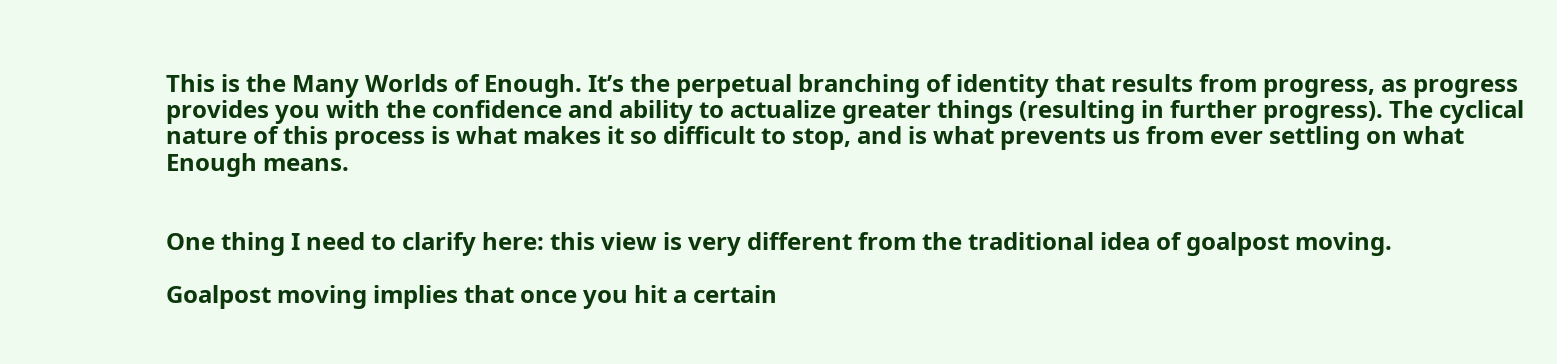This is the Many Worlds of Enough. It’s the perpetual branching of identity that results from progress, as progress provides you with the confidence and ability to actualize greater things (resulting in further progress). The cyclical nature of this process is what makes it so difficult to stop, and is what prevents us from ever settling on what Enough means.


One thing I need to clarify here: this view is very different from the traditional idea of goalpost moving.

Goalpost moving implies that once you hit a certain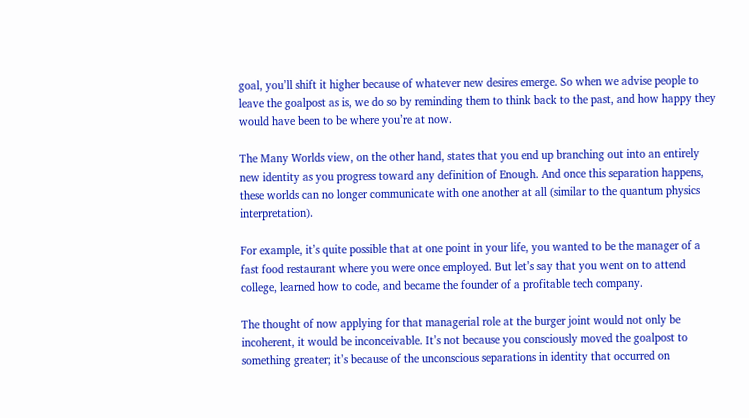goal, you’ll shift it higher because of whatever new desires emerge. So when we advise people to leave the goalpost as is, we do so by reminding them to think back to the past, and how happy they would have been to be where you’re at now.

The Many Worlds view, on the other hand, states that you end up branching out into an entirely new identity as you progress toward any definition of Enough. And once this separation happens, these worlds can no longer communicate with one another at all (similar to the quantum physics interpretation).

For example, it’s quite possible that at one point in your life, you wanted to be the manager of a fast food restaurant where you were once employed. But let’s say that you went on to attend college, learned how to code, and became the founder of a profitable tech company.

The thought of now applying for that managerial role at the burger joint would not only be incoherent, it would be inconceivable. It’s not because you consciously moved the goalpost to something greater; it’s because of the unconscious separations in identity that occurred on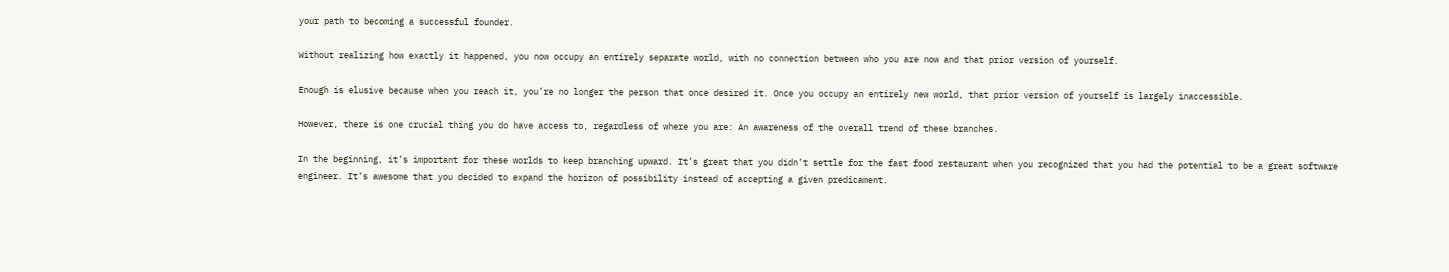your path to becoming a successful founder.

Without realizing how exactly it happened, you now occupy an entirely separate world, with no connection between who you are now and that prior version of yourself.

Enough is elusive because when you reach it, you’re no longer the person that once desired it. Once you occupy an entirely new world, that prior version of yourself is largely inaccessible.

However, there is one crucial thing you do have access to, regardless of where you are: An awareness of the overall trend of these branches.

In the beginning, it’s important for these worlds to keep branching upward. It’s great that you didn’t settle for the fast food restaurant when you recognized that you had the potential to be a great software engineer. It’s awesome that you decided to expand the horizon of possibility instead of accepting a given predicament.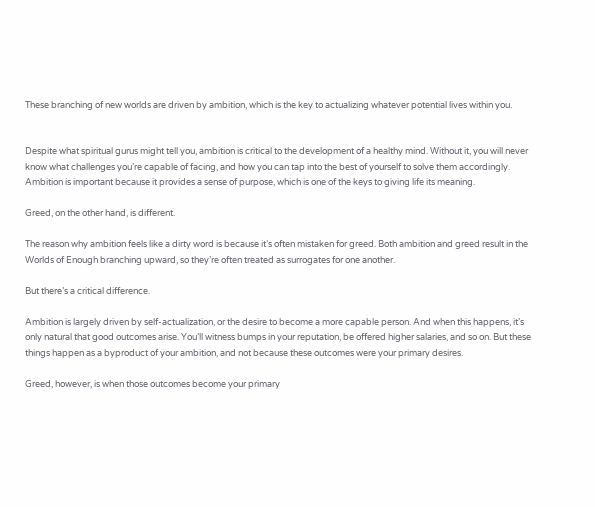These branching of new worlds are driven by ambition, which is the key to actualizing whatever potential lives within you.


Despite what spiritual gurus might tell you, ambition is critical to the development of a healthy mind. Without it, you will never know what challenges you’re capable of facing, and how you can tap into the best of yourself to solve them accordingly. Ambition is important because it provides a sense of purpose, which is one of the keys to giving life its meaning.

Greed, on the other hand, is different.

The reason why ambition feels like a dirty word is because it’s often mistaken for greed. Both ambition and greed result in the Worlds of Enough branching upward, so they’re often treated as surrogates for one another.

But there’s a critical difference.

Ambition is largely driven by self-actualization, or the desire to become a more capable person. And when this happens, it’s only natural that good outcomes arise. You’ll witness bumps in your reputation, be offered higher salaries, and so on. But these things happen as a byproduct of your ambition, and not because these outcomes were your primary desires.

Greed, however, is when those outcomes become your primary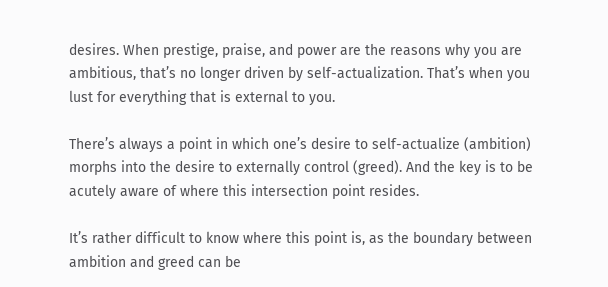desires. When prestige, praise, and power are the reasons why you are ambitious, that’s no longer driven by self-actualization. That’s when you lust for everything that is external to you.

There’s always a point in which one’s desire to self-actualize (ambition) morphs into the desire to externally control (greed). And the key is to be acutely aware of where this intersection point resides.

It’s rather difficult to know where this point is, as the boundary between ambition and greed can be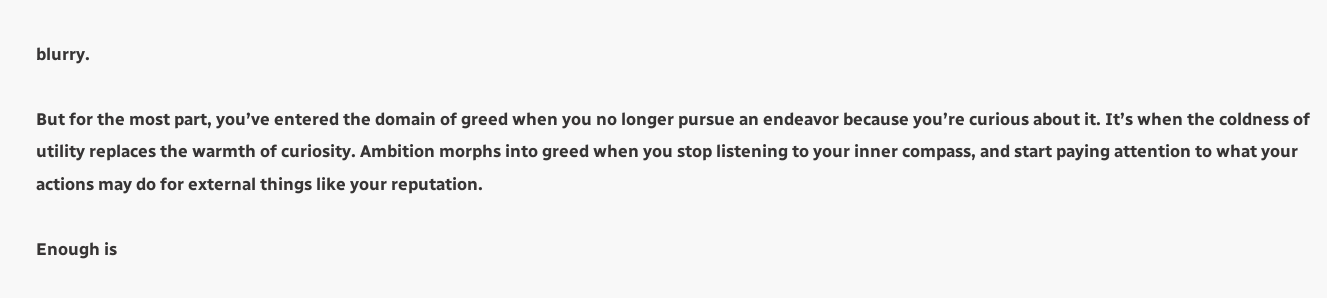blurry.

But for the most part, you’ve entered the domain of greed when you no longer pursue an endeavor because you’re curious about it. It’s when the coldness of utility replaces the warmth of curiosity. Ambition morphs into greed when you stop listening to your inner compass, and start paying attention to what your actions may do for external things like your reputation.

Enough is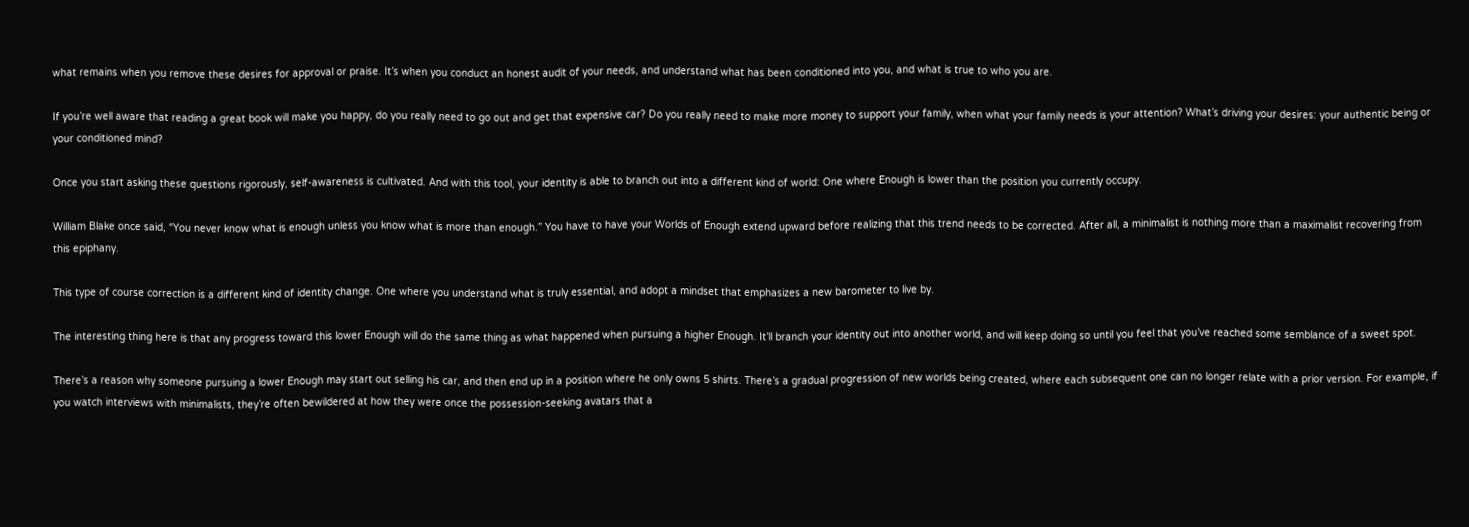what remains when you remove these desires for approval or praise. It’s when you conduct an honest audit of your needs, and understand what has been conditioned into you, and what is true to who you are.

If you’re well aware that reading a great book will make you happy, do you really need to go out and get that expensive car? Do you really need to make more money to support your family, when what your family needs is your attention? What’s driving your desires: your authentic being or your conditioned mind?

Once you start asking these questions rigorously, self-awareness is cultivated. And with this tool, your identity is able to branch out into a different kind of world: One where Enough is lower than the position you currently occupy.

William Blake once said, “You never know what is enough unless you know what is more than enough.” You have to have your Worlds of Enough extend upward before realizing that this trend needs to be corrected. After all, a minimalist is nothing more than a maximalist recovering from this epiphany.

This type of course correction is a different kind of identity change. One where you understand what is truly essential, and adopt a mindset that emphasizes a new barometer to live by.

The interesting thing here is that any progress toward this lower Enough will do the same thing as what happened when pursuing a higher Enough. It’ll branch your identity out into another world, and will keep doing so until you feel that you’ve reached some semblance of a sweet spot.

There’s a reason why someone pursuing a lower Enough may start out selling his car, and then end up in a position where he only owns 5 shirts. There’s a gradual progression of new worlds being created, where each subsequent one can no longer relate with a prior version. For example, if you watch interviews with minimalists, they’re often bewildered at how they were once the possession-seeking avatars that a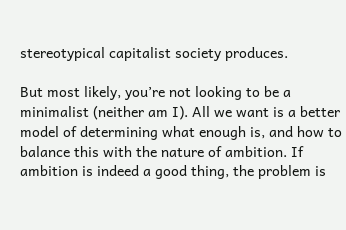stereotypical capitalist society produces.

But most likely, you’re not looking to be a minimalist (neither am I). All we want is a better model of determining what enough is, and how to balance this with the nature of ambition. If ambition is indeed a good thing, the problem is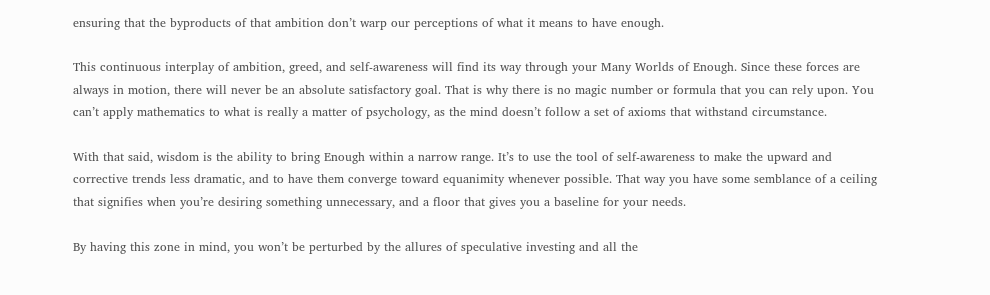ensuring that the byproducts of that ambition don’t warp our perceptions of what it means to have enough.

This continuous interplay of ambition, greed, and self-awareness will find its way through your Many Worlds of Enough. Since these forces are always in motion, there will never be an absolute satisfactory goal. That is why there is no magic number or formula that you can rely upon. You can’t apply mathematics to what is really a matter of psychology, as the mind doesn’t follow a set of axioms that withstand circumstance.

With that said, wisdom is the ability to bring Enough within a narrow range. It’s to use the tool of self-awareness to make the upward and corrective trends less dramatic, and to have them converge toward equanimity whenever possible. That way you have some semblance of a ceiling that signifies when you’re desiring something unnecessary, and a floor that gives you a baseline for your needs.

By having this zone in mind, you won’t be perturbed by the allures of speculative investing and all the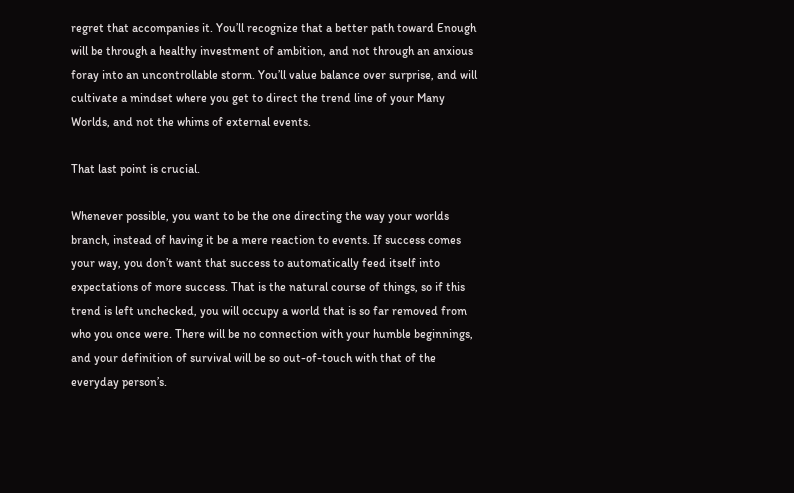regret that accompanies it. You’ll recognize that a better path toward Enough will be through a healthy investment of ambition, and not through an anxious foray into an uncontrollable storm. You’ll value balance over surprise, and will cultivate a mindset where you get to direct the trend line of your Many Worlds, and not the whims of external events.

That last point is crucial.

Whenever possible, you want to be the one directing the way your worlds branch, instead of having it be a mere reaction to events. If success comes your way, you don’t want that success to automatically feed itself into expectations of more success. That is the natural course of things, so if this trend is left unchecked, you will occupy a world that is so far removed from who you once were. There will be no connection with your humble beginnings, and your definition of survival will be so out-of-touch with that of the everyday person’s.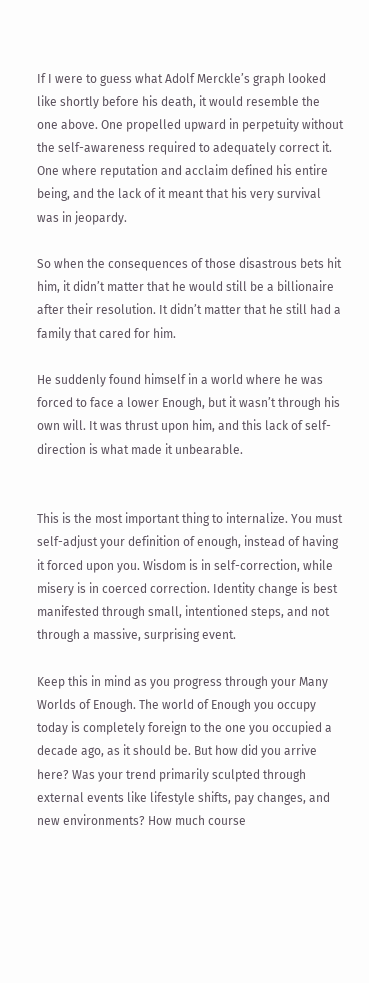If I were to guess what Adolf Merckle’s graph looked like shortly before his death, it would resemble the one above. One propelled upward in perpetuity without the self-awareness required to adequately correct it. One where reputation and acclaim defined his entire being, and the lack of it meant that his very survival was in jeopardy.

So when the consequences of those disastrous bets hit him, it didn’t matter that he would still be a billionaire after their resolution. It didn’t matter that he still had a family that cared for him.

He suddenly found himself in a world where he was forced to face a lower Enough, but it wasn’t through his own will. It was thrust upon him, and this lack of self-direction is what made it unbearable.


This is the most important thing to internalize. You must self-adjust your definition of enough, instead of having it forced upon you. Wisdom is in self-correction, while misery is in coerced correction. Identity change is best manifested through small, intentioned steps, and not through a massive, surprising event.

Keep this in mind as you progress through your Many Worlds of Enough. The world of Enough you occupy today is completely foreign to the one you occupied a decade ago, as it should be. But how did you arrive here? Was your trend primarily sculpted through external events like lifestyle shifts, pay changes, and new environments? How much course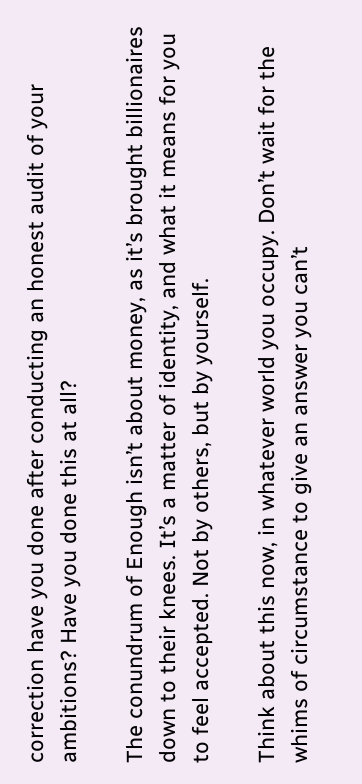correction have you done after conducting an honest audit of your ambitions? Have you done this at all?

The conundrum of Enough isn’t about money, as it’s brought billionaires down to their knees. It’s a matter of identity, and what it means for you to feel accepted. Not by others, but by yourself.

Think about this now, in whatever world you occupy. Don’t wait for the whims of circumstance to give an answer you can’t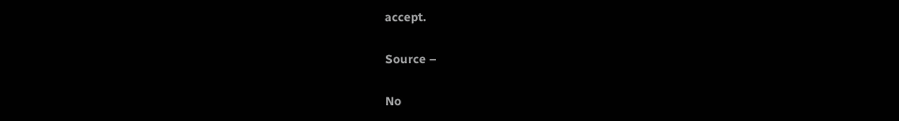accept.

Source –

No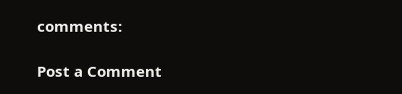comments:

Post a Comment